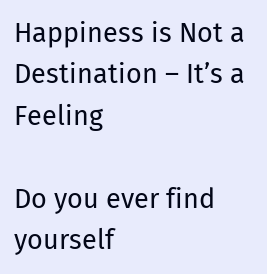Happiness is Not a Destination – It’s a Feeling

Do you ever find yourself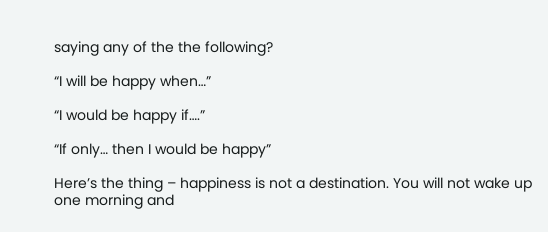saying any of the the following?

“I will be happy when…”

“I would be happy if….”

“If only… then I would be happy”

Here’s the thing – happiness is not a destination. You will not wake up one morning and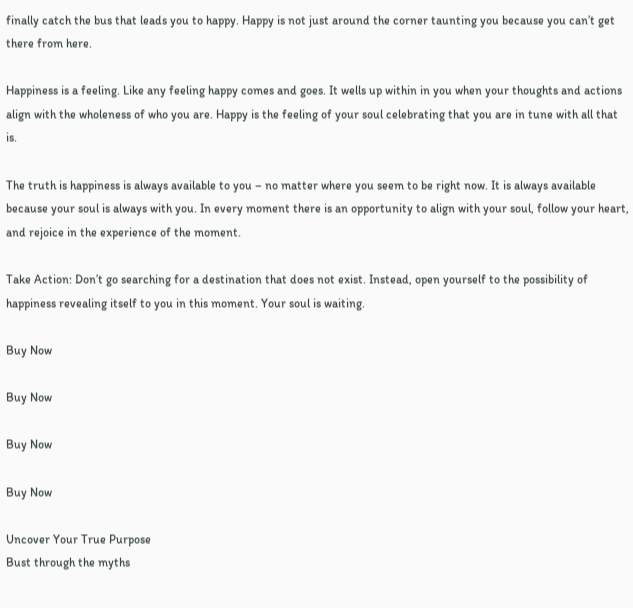finally catch the bus that leads you to happy. Happy is not just around the corner taunting you because you can’t get there from here.

Happiness is a feeling. Like any feeling happy comes and goes. It wells up within in you when your thoughts and actions align with the wholeness of who you are. Happy is the feeling of your soul celebrating that you are in tune with all that is.

The truth is happiness is always available to you – no matter where you seem to be right now. It is always available because your soul is always with you. In every moment there is an opportunity to align with your soul, follow your heart, and rejoice in the experience of the moment.

Take Action: Don’t go searching for a destination that does not exist. Instead, open yourself to the possibility of happiness revealing itself to you in this moment. Your soul is waiting.

Buy Now

Buy Now

Buy Now

Buy Now

Uncover Your True Purpose
Bust through the myths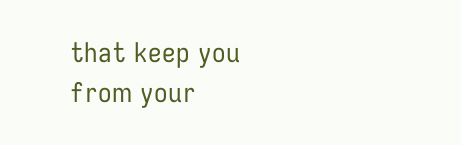that keep you from your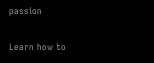passion

Learn how to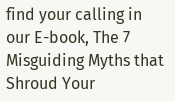find your calling in our E-book, The 7 Misguiding Myths that Shroud Your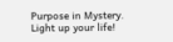Purpose in Mystery. Light up your life!